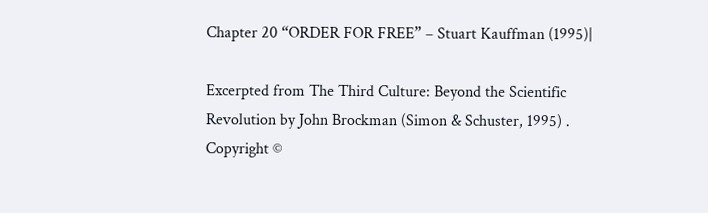Chapter 20 “ORDER FOR FREE” – Stuart Kauffman (1995)|

Excerpted from The Third Culture: Beyond the Scientific Revolution by John Brockman (Simon & Schuster, 1995) . Copyright ©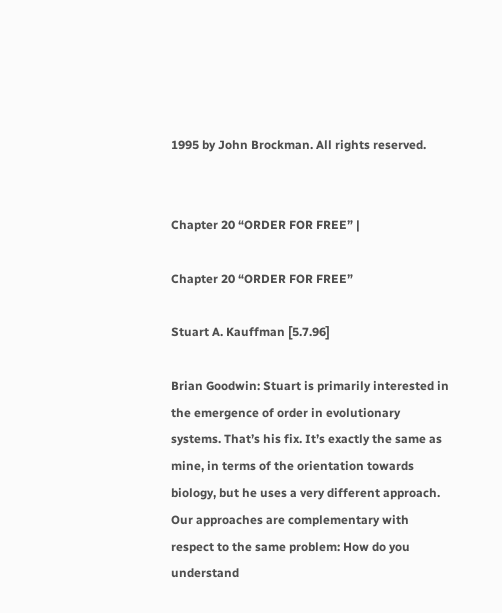1995 by John Brockman. All rights reserved.


Chapter 20 “ORDER FOR FREE” |

Chapter 20 “ORDER FOR FREE”

Stuart A. Kauffman [5.7.96]

Brian Goodwin: Stuart is primarily interested in the emergence of order in evolutionary systems. That’s his fix. It’s exactly the same as mine, in terms of the orientation towards biology, but he uses a very different approach. Our approaches are complementary with respect to the same problem: How do you understand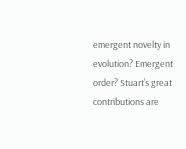emergent novelty in evolution? Emergent order? Stuart’s great contributions are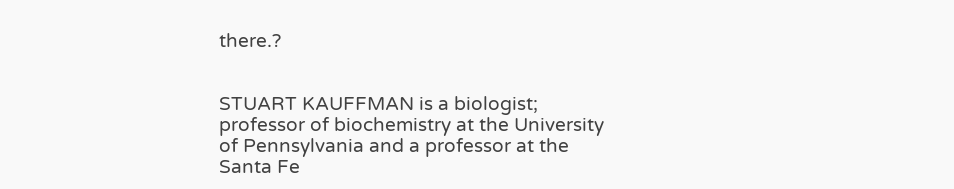there.?


STUART KAUFFMAN is a biologist; professor of biochemistry at the University of Pennsylvania and a professor at the Santa Fe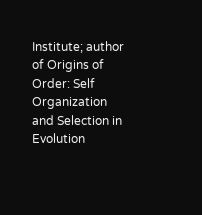Institute; author of Origins of Order: Self Organization and Selection in Evolution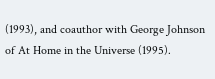(1993), and coauthor with George Johnson of At Home in the Universe (1995).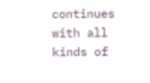continues with all kinds of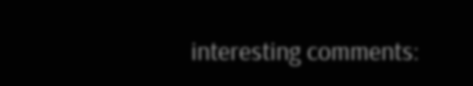interesting comments: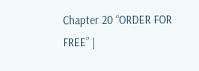Chapter 20 “ORDER FOR FREE” |